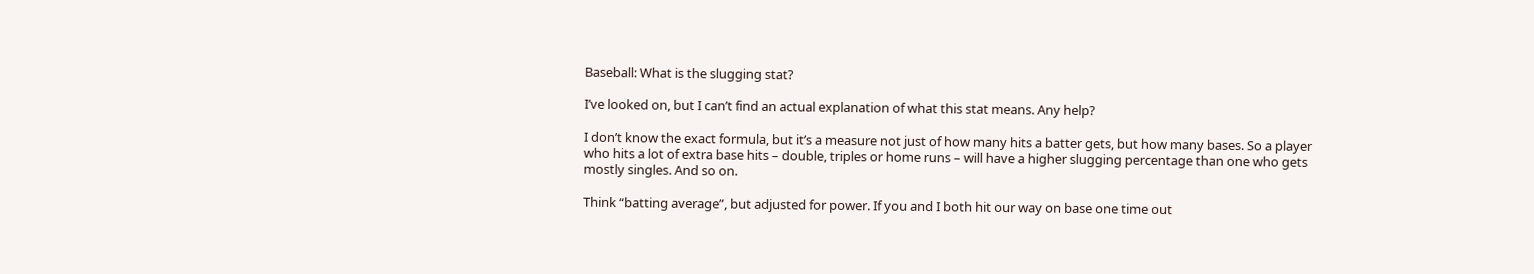Baseball: What is the slugging stat?

I’ve looked on, but I can’t find an actual explanation of what this stat means. Any help?

I don’t know the exact formula, but it’s a measure not just of how many hits a batter gets, but how many bases. So a player who hits a lot of extra base hits – double, triples or home runs – will have a higher slugging percentage than one who gets mostly singles. And so on.

Think “batting average”, but adjusted for power. If you and I both hit our way on base one time out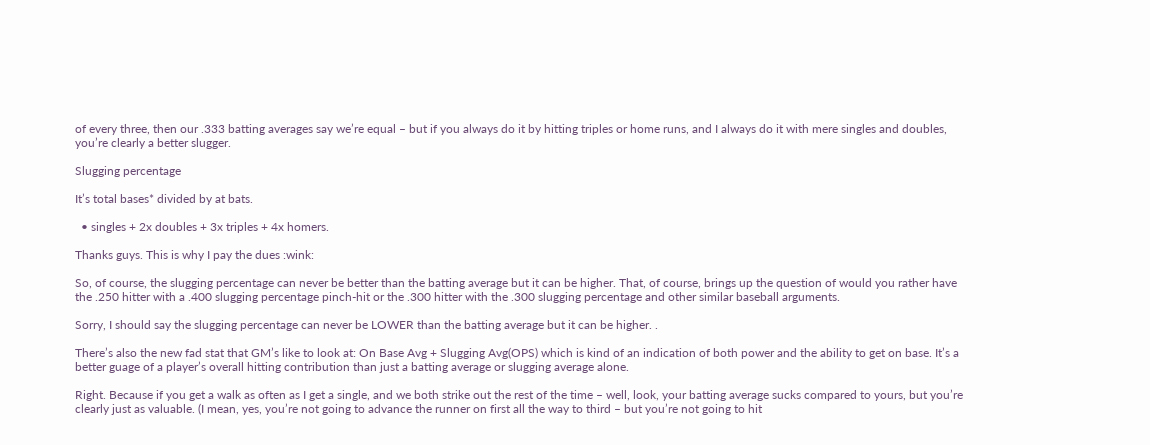of every three, then our .333 batting averages say we’re equal – but if you always do it by hitting triples or home runs, and I always do it with mere singles and doubles, you’re clearly a better slugger.

Slugging percentage

It’s total bases* divided by at bats.

  • singles + 2x doubles + 3x triples + 4x homers.

Thanks guys. This is why I pay the dues :wink:

So, of course, the slugging percentage can never be better than the batting average but it can be higher. That, of course, brings up the question of would you rather have the .250 hitter with a .400 slugging percentage pinch-hit or the .300 hitter with the .300 slugging percentage and other similar baseball arguments.

Sorry, I should say the slugging percentage can never be LOWER than the batting average but it can be higher. .

There’s also the new fad stat that GM’s like to look at: On Base Avg + Slugging Avg(OPS) which is kind of an indication of both power and the ability to get on base. It’s a better guage of a player’s overall hitting contribution than just a batting average or slugging average alone.

Right. Because if you get a walk as often as I get a single, and we both strike out the rest of the time – well, look, your batting average sucks compared to yours, but you’re clearly just as valuable. (I mean, yes, you’re not going to advance the runner on first all the way to third – but you’re not going to hit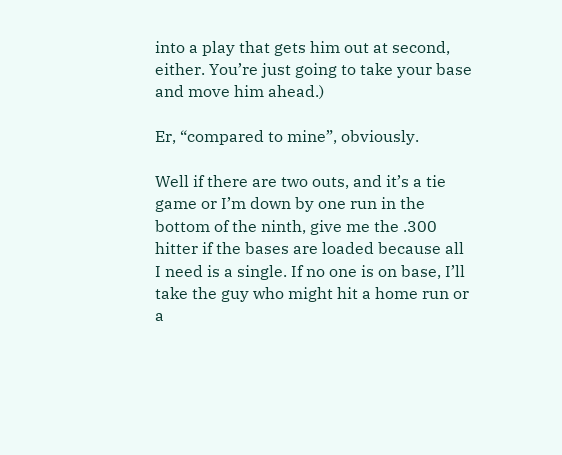into a play that gets him out at second, either. You’re just going to take your base and move him ahead.)

Er, “compared to mine”, obviously.

Well if there are two outs, and it’s a tie game or I’m down by one run in the bottom of the ninth, give me the .300 hitter if the bases are loaded because all I need is a single. If no one is on base, I’ll take the guy who might hit a home run or a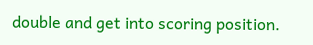double and get into scoring position.